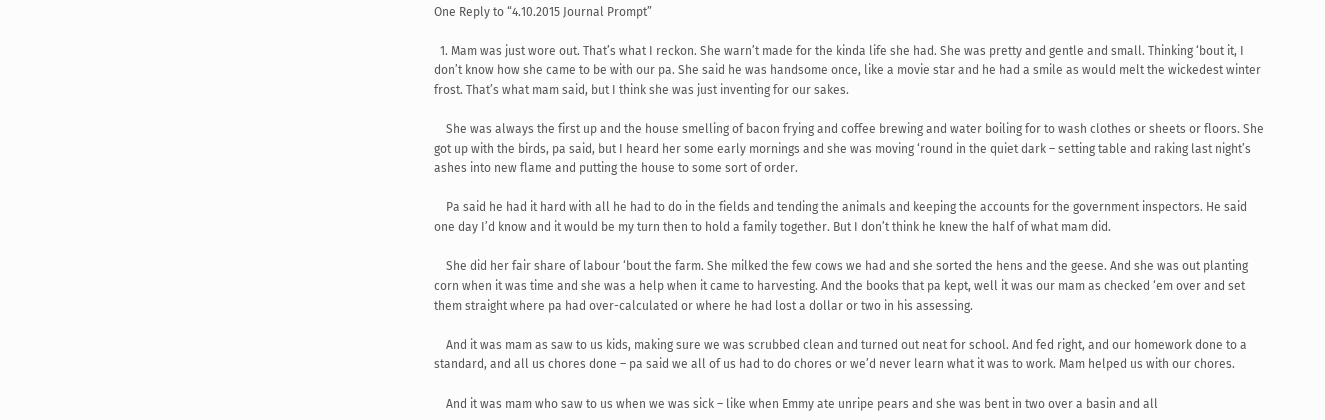One Reply to “4.10.2015 Journal Prompt”

  1. Mam was just wore out. That’s what I reckon. She warn’t made for the kinda life she had. She was pretty and gentle and small. Thinking ‘bout it, I don’t know how she came to be with our pa. She said he was handsome once, like a movie star and he had a smile as would melt the wickedest winter frost. That’s what mam said, but I think she was just inventing for our sakes.

    She was always the first up and the house smelling of bacon frying and coffee brewing and water boiling for to wash clothes or sheets or floors. She got up with the birds, pa said, but I heard her some early mornings and she was moving ‘round in the quiet dark – setting table and raking last night’s ashes into new flame and putting the house to some sort of order.

    Pa said he had it hard with all he had to do in the fields and tending the animals and keeping the accounts for the government inspectors. He said one day I’d know and it would be my turn then to hold a family together. But I don’t think he knew the half of what mam did.

    She did her fair share of labour ‘bout the farm. She milked the few cows we had and she sorted the hens and the geese. And she was out planting corn when it was time and she was a help when it came to harvesting. And the books that pa kept, well it was our mam as checked ‘em over and set them straight where pa had over-calculated or where he had lost a dollar or two in his assessing.

    And it was mam as saw to us kids, making sure we was scrubbed clean and turned out neat for school. And fed right, and our homework done to a standard, and all us chores done – pa said we all of us had to do chores or we’d never learn what it was to work. Mam helped us with our chores.

    And it was mam who saw to us when we was sick – like when Emmy ate unripe pears and she was bent in two over a basin and all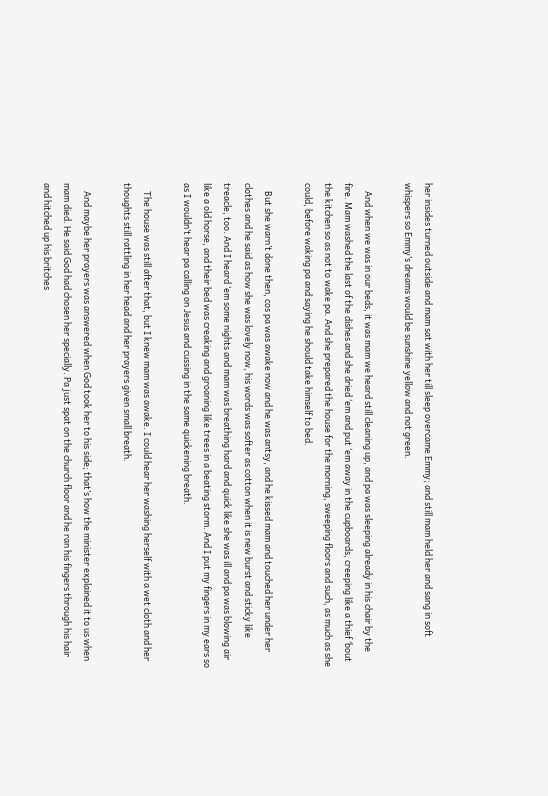her insides turned outside and mam sat with her till sleep overcame Emmy; and still mam held her and sang in soft whispers so Emmy’s dreams would be sunshine yellow and not green.

    And when we was in our beds, it was mam we heard still cleaning up, and pa was sleeping already in his chair by the fire. Mam washed the last of the dishes and she dried ‘em and put ‘em away in the cupboards, creeping like a thief ‘bout the kitchen so as not to wake pa. And she prepared the house for the morning, sweeping floors and such, as much as she could, before waking pa and saying he should take himself to bed.

    But she warn’t done then, cos pa was awake now and he was antsy, and he kissed mam and touched her under her clothes and he said as how she was lovely now, his words was softer as cotton when it is new burst and sticky like treacle, too. And I heard ‘em some nights and mam was breathing hard and quick like she was ill and pa was blowing air like a old horse, and their bed was creaking and groaning like trees in a beating storm. And I put my fingers in my ears so as I wouldn’t hear pa calling on Jesus and cussing in the same quickening breath.

    The house was still after that, but I knew mam was awake. I could hear her washing herself with a wet cloth and her thoughts still rattling in her head and her prayers given small breath.

    And maybe her prayers was answered when God took her to his side; that’s how the minister explained it to us when mam died. He said God had chosen her specially. Pa just spat on the church floor and he ran his fingers through his hair and hitched up his britches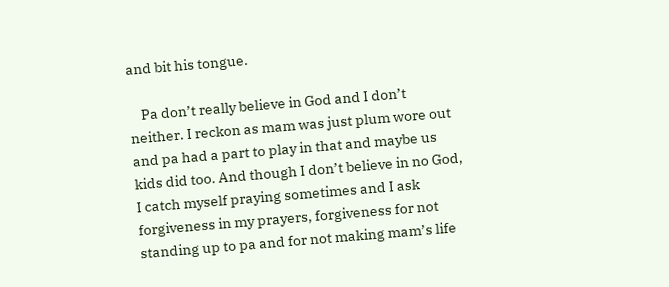and bit his tongue.

    Pa don’t really believe in God and I don’t neither. I reckon as mam was just plum wore out and pa had a part to play in that and maybe us kids did too. And though I don’t believe in no God, I catch myself praying sometimes and I ask forgiveness in my prayers, forgiveness for not standing up to pa and for not making mam’s life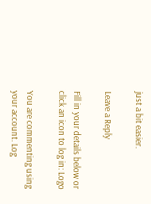just a bit easier.

Leave a Reply

Fill in your details below or click an icon to log in: Logo

You are commenting using your account. Log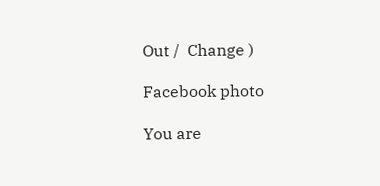Out /  Change )

Facebook photo

You are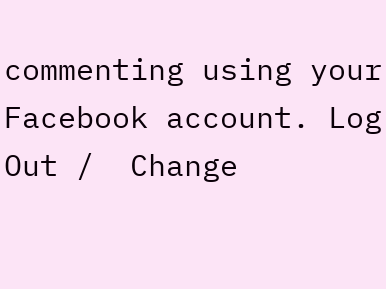commenting using your Facebook account. Log Out /  Change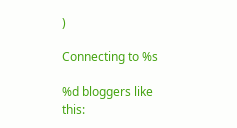)

Connecting to %s

%d bloggers like this: